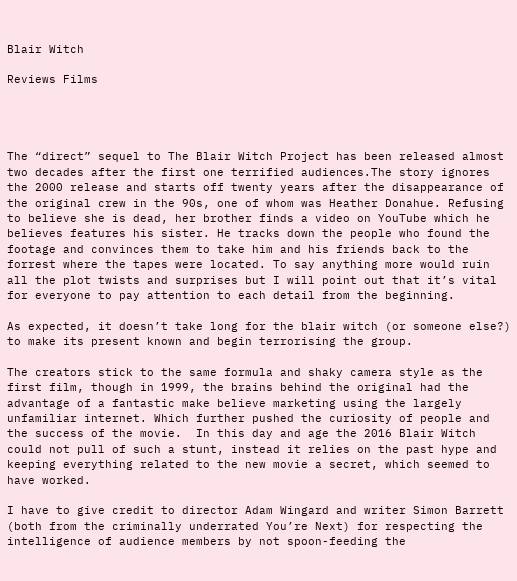Blair Witch

Reviews Films




The “direct” sequel to The Blair Witch Project has been released almost two decades after the first one terrified audiences.The story ignores the 2000 release and starts off twenty years after the disappearance of the original crew in the 90s, one of whom was Heather Donahue. Refusing to believe she is dead, her brother finds a video on YouTube which he believes features his sister. He tracks down the people who found the footage and convinces them to take him and his friends back to the forrest where the tapes were located. To say anything more would ruin all the plot twists and surprises but I will point out that it’s vital for everyone to pay attention to each detail from the beginning.

As expected, it doesn’t take long for the blair witch (or someone else?) to make its present known and begin terrorising the group.

The creators stick to the same formula and shaky camera style as the first film, though in 1999, the brains behind the original had the advantage of a fantastic make believe marketing using the largely unfamiliar internet. Which further pushed the curiosity of people and the success of the movie.  In this day and age the 2016 Blair Witch could not pull of such a stunt, instead it relies on the past hype and keeping everything related to the new movie a secret, which seemed to have worked.

I have to give credit to director Adam Wingard and writer Simon Barrett (both from the criminally underrated You’re Next) for respecting the intelligence of audience members by not spoon-feeding the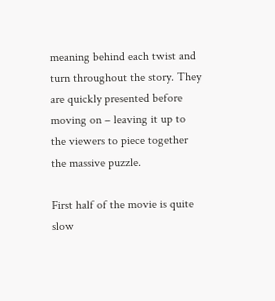meaning behind each twist and turn throughout the story. They are quickly presented before moving on – leaving it up to the viewers to piece together the massive puzzle.

First half of the movie is quite slow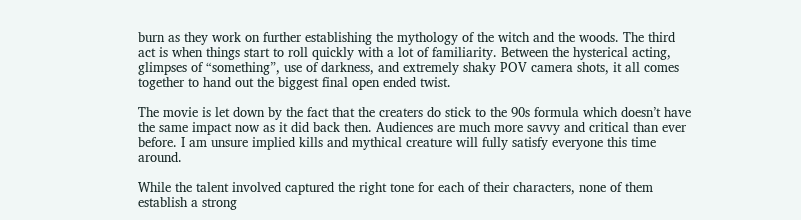burn as they work on further establishing the mythology of the witch and the woods. The third act is when things start to roll quickly with a lot of familiarity. Between the hysterical acting, glimpses of “something”, use of darkness, and extremely shaky POV camera shots, it all comes together to hand out the biggest final open ended twist.

The movie is let down by the fact that the creaters do stick to the 90s formula which doesn’t have the same impact now as it did back then. Audiences are much more savvy and critical than ever before. I am unsure implied kills and mythical creature will fully satisfy everyone this time around.

While the talent involved captured the right tone for each of their characters, none of them establish a strong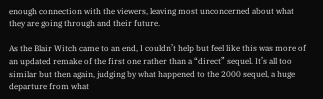enough connection with the viewers, leaving most unconcerned about what they are going through and their future.

As the Blair Witch came to an end, I couldn’t help but feel like this was more of an updated remake of the first one rather than a “direct” sequel. It’s all too similar but then again, judging by what happened to the 2000 sequel, a huge departure from what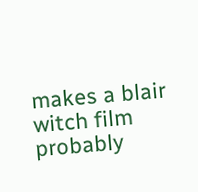makes a blair witch film probably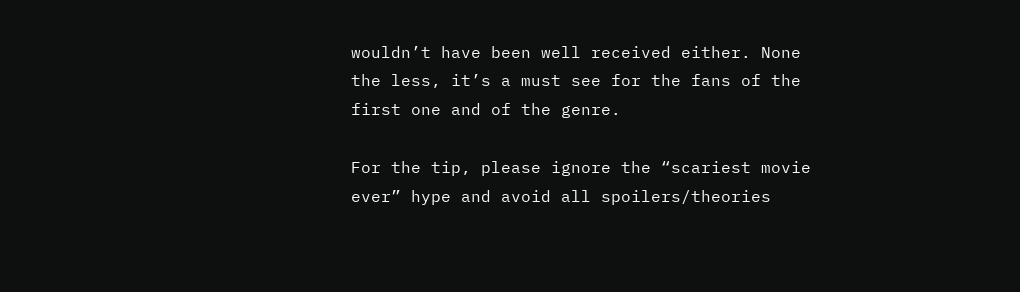wouldn’t have been well received either. None the less, it’s a must see for the fans of the first one and of the genre.

For the tip, please ignore the “scariest movie ever” hype and avoid all spoilers/theories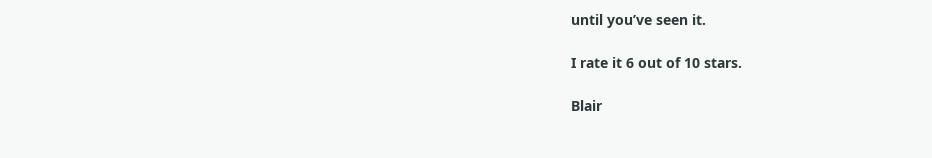until you’ve seen it.

I rate it 6 out of 10 stars.

Blair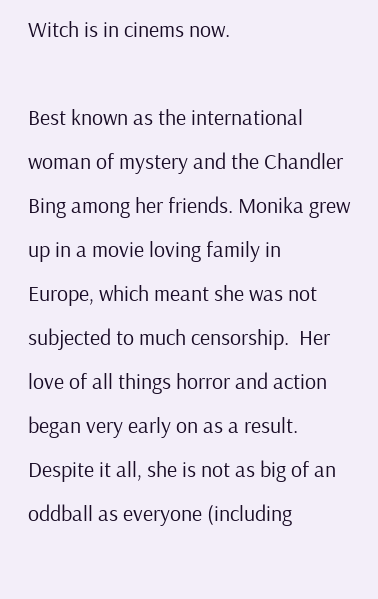Witch is in cinems now.

Best known as the international woman of mystery and the Chandler Bing among her friends. Monika grew up in a movie loving family in Europe, which meant she was not subjected to much censorship.  Her love of all things horror and action began very early on as a result.  Despite it all, she is not as big of an oddball as everyone (including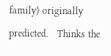family) originally predicted.   Thinks the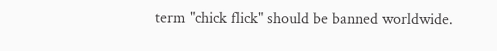term "chick flick" should be banned worldwide.